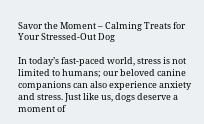Savor the Moment – Calming Treats for Your Stressed-Out Dog

In today’s fast-paced world, stress is not limited to humans; our beloved canine companions can also experience anxiety and stress. Just like us, dogs deserve a moment of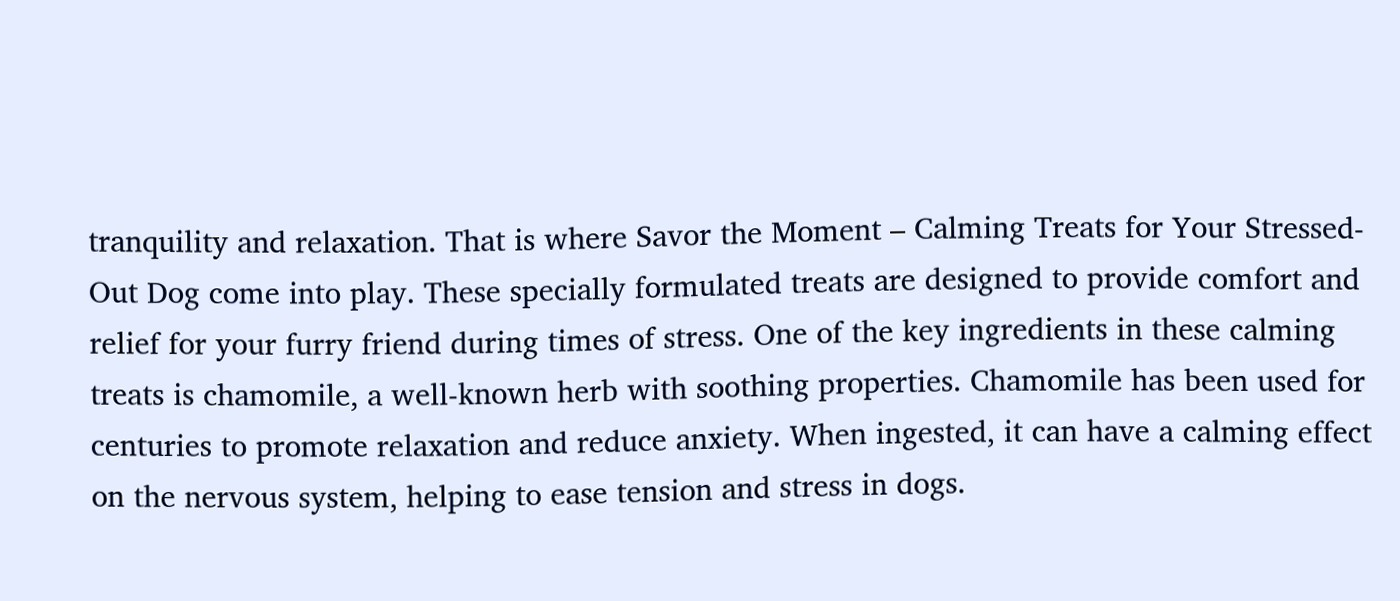tranquility and relaxation. That is where Savor the Moment – Calming Treats for Your Stressed-Out Dog come into play. These specially formulated treats are designed to provide comfort and relief for your furry friend during times of stress. One of the key ingredients in these calming treats is chamomile, a well-known herb with soothing properties. Chamomile has been used for centuries to promote relaxation and reduce anxiety. When ingested, it can have a calming effect on the nervous system, helping to ease tension and stress in dogs.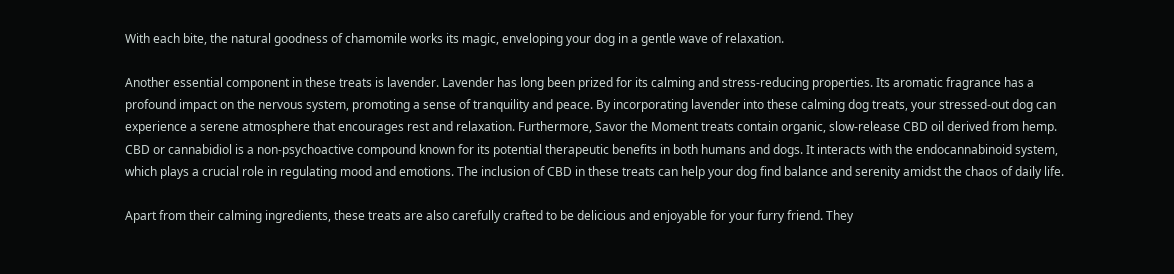With each bite, the natural goodness of chamomile works its magic, enveloping your dog in a gentle wave of relaxation.

Another essential component in these treats is lavender. Lavender has long been prized for its calming and stress-reducing properties. Its aromatic fragrance has a profound impact on the nervous system, promoting a sense of tranquility and peace. By incorporating lavender into these calming dog treats, your stressed-out dog can experience a serene atmosphere that encourages rest and relaxation. Furthermore, Savor the Moment treats contain organic, slow-release CBD oil derived from hemp. CBD or cannabidiol is a non-psychoactive compound known for its potential therapeutic benefits in both humans and dogs. It interacts with the endocannabinoid system, which plays a crucial role in regulating mood and emotions. The inclusion of CBD in these treats can help your dog find balance and serenity amidst the chaos of daily life.

Apart from their calming ingredients, these treats are also carefully crafted to be delicious and enjoyable for your furry friend. They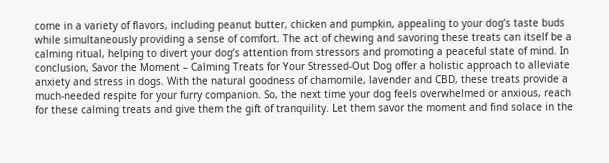come in a variety of flavors, including peanut butter, chicken and pumpkin, appealing to your dog’s taste buds while simultaneously providing a sense of comfort. The act of chewing and savoring these treats can itself be a calming ritual, helping to divert your dog’s attention from stressors and promoting a peaceful state of mind. In conclusion, Savor the Moment – Calming Treats for Your Stressed-Out Dog offer a holistic approach to alleviate anxiety and stress in dogs. With the natural goodness of chamomile, lavender and CBD, these treats provide a much-needed respite for your furry companion. So, the next time your dog feels overwhelmed or anxious, reach for these calming treats and give them the gift of tranquility. Let them savor the moment and find solace in the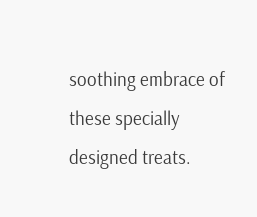soothing embrace of these specially designed treats.